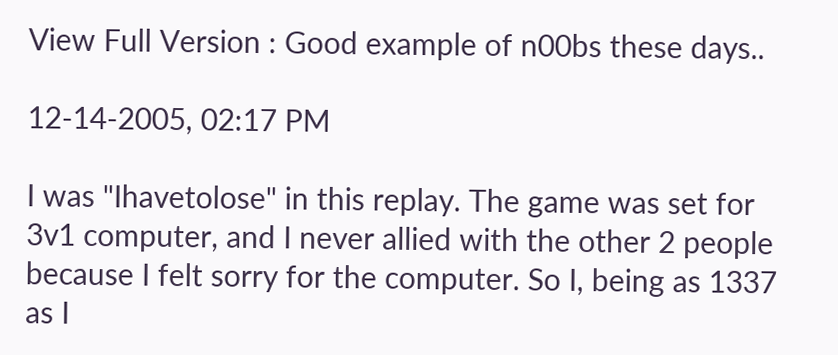View Full Version : Good example of n00bs these days..

12-14-2005, 02:17 PM

I was "Ihavetolose" in this replay. The game was set for 3v1 computer, and I never allied with the other 2 people because I felt sorry for the computer. So I, being as 1337 as I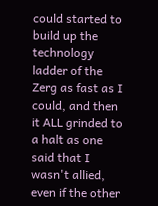could started to build up the technology ladder of the Zerg as fast as I could, and then it ALL grinded to a halt as one said that I wasn't allied, even if the other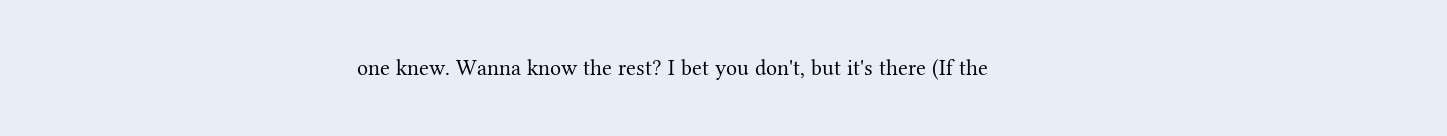one knew. Wanna know the rest? I bet you don't, but it's there (If the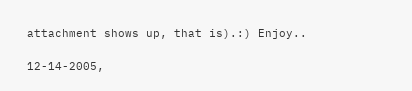attachment shows up, that is).:) Enjoy..

12-14-2005,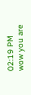02:19 PM
wow you are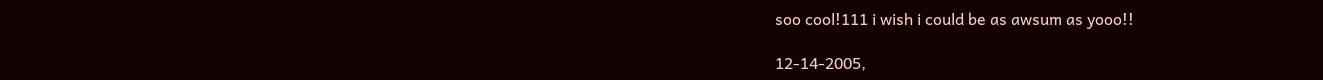soo cool!111 i wish i could be as awsum as yooo!!

12-14-2005,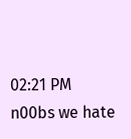02:21 PM
n00bs we hate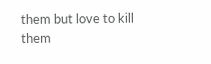them but love to kill them